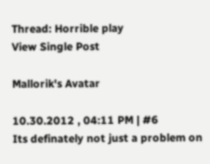Thread: Horrible play
View Single Post

Mallorik's Avatar

10.30.2012 , 04:11 PM | #6
Its definately not just a problem on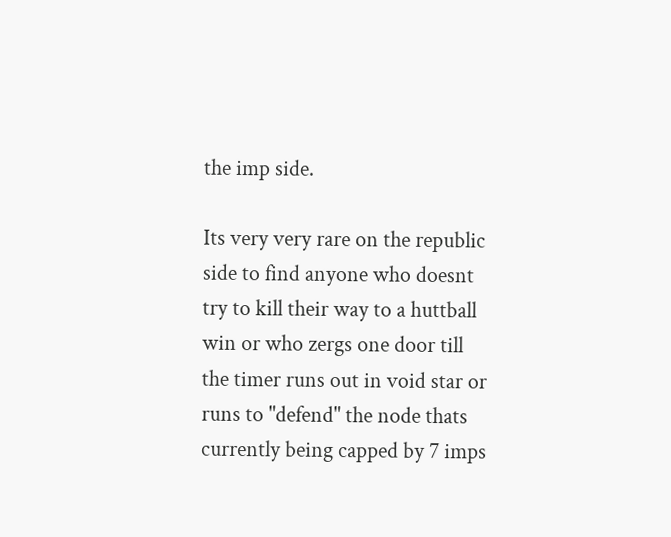the imp side.

Its very very rare on the republic side to find anyone who doesnt try to kill their way to a huttball win or who zergs one door till the timer runs out in void star or runs to "defend" the node thats currently being capped by 7 imps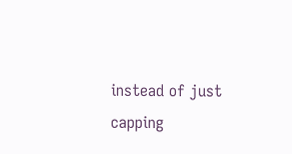instead of just capping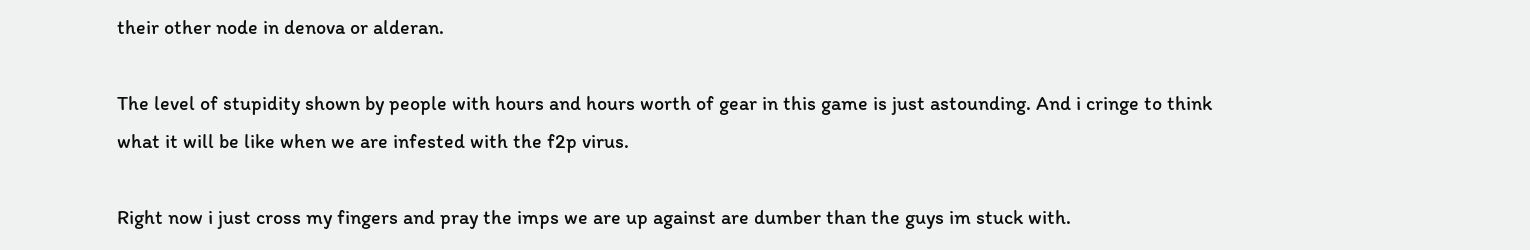their other node in denova or alderan.

The level of stupidity shown by people with hours and hours worth of gear in this game is just astounding. And i cringe to think what it will be like when we are infested with the f2p virus.

Right now i just cross my fingers and pray the imps we are up against are dumber than the guys im stuck with.